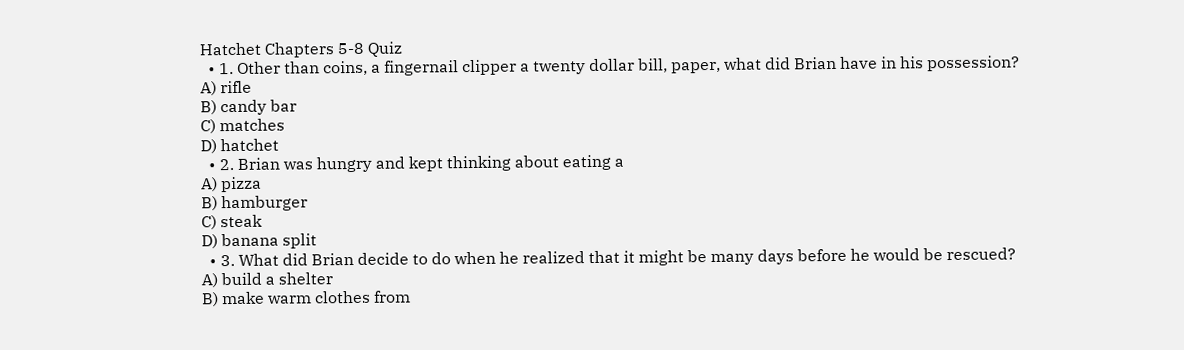Hatchet Chapters 5-8 Quiz
  • 1. Other than coins, a fingernail clipper a twenty dollar bill, paper, what did Brian have in his possession?
A) rifle
B) candy bar
C) matches
D) hatchet
  • 2. Brian was hungry and kept thinking about eating a
A) pizza
B) hamburger
C) steak
D) banana split
  • 3. What did Brian decide to do when he realized that it might be many days before he would be rescued?
A) build a shelter
B) make warm clothes from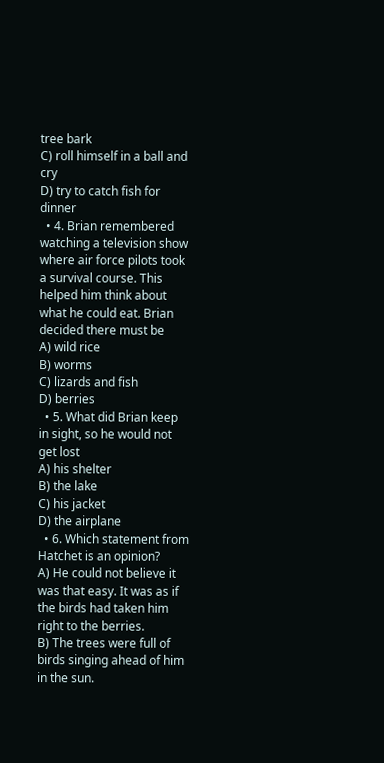tree bark
C) roll himself in a ball and cry
D) try to catch fish for dinner
  • 4. Brian remembered watching a television show where air force pilots took a survival course. This helped him think about what he could eat. Brian decided there must be
A) wild rice
B) worms
C) lizards and fish
D) berries
  • 5. What did Brian keep in sight, so he would not get lost
A) his shelter
B) the lake
C) his jacket
D) the airplane
  • 6. Which statement from Hatchet is an opinion?
A) He could not believe it was that easy. It was as if the birds had taken him right to the berries.
B) The trees were full of birds singing ahead of him in the sun.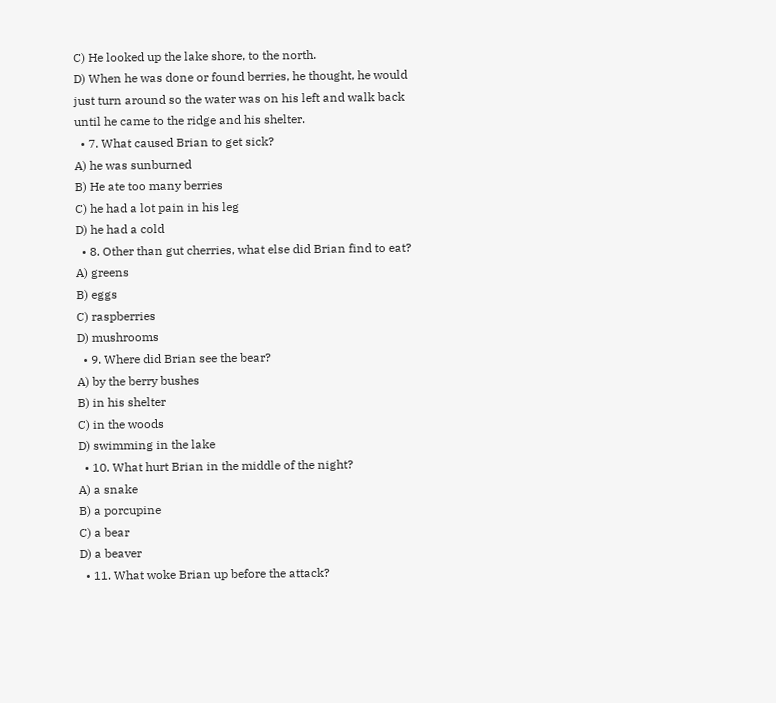C) He looked up the lake shore, to the north.
D) When he was done or found berries, he thought, he would just turn around so the water was on his left and walk back until he came to the ridge and his shelter.
  • 7. What caused Brian to get sick?
A) he was sunburned
B) He ate too many berries
C) he had a lot pain in his leg
D) he had a cold
  • 8. Other than gut cherries, what else did Brian find to eat?
A) greens
B) eggs
C) raspberries
D) mushrooms
  • 9. Where did Brian see the bear?
A) by the berry bushes
B) in his shelter
C) in the woods
D) swimming in the lake
  • 10. What hurt Brian in the middle of the night?
A) a snake
B) a porcupine
C) a bear
D) a beaver
  • 11. What woke Brian up before the attack?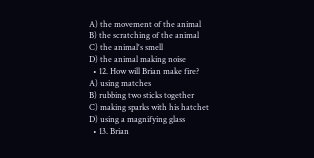A) the movement of the animal
B) the scratching of the animal
C) the animal's smell
D) the animal making noise
  • 12. How will Brian make fire?
A) using matches
B) rubbing two sticks together
C) making sparks with his hatchet
D) using a magnifying glass
  • 13. Brian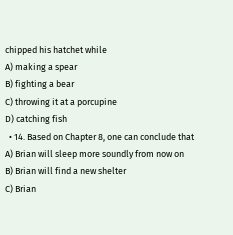chipped his hatchet while
A) making a spear
B) fighting a bear
C) throwing it at a porcupine
D) catching fish
  • 14. Based on Chapter 8, one can conclude that
A) Brian will sleep more soundly from now on
B) Brian will find a new shelter
C) Brian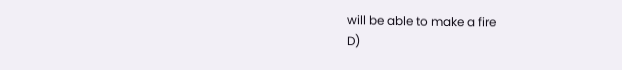will be able to make a fire
D)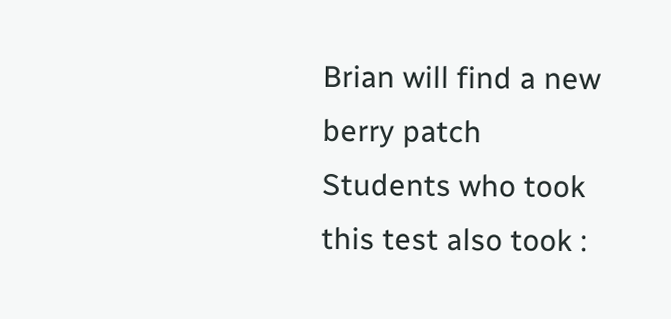Brian will find a new berry patch
Students who took this test also took :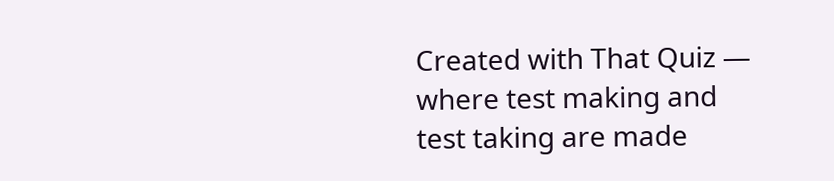Created with That Quiz — where test making and test taking are made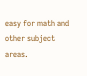easy for math and other subject areas.